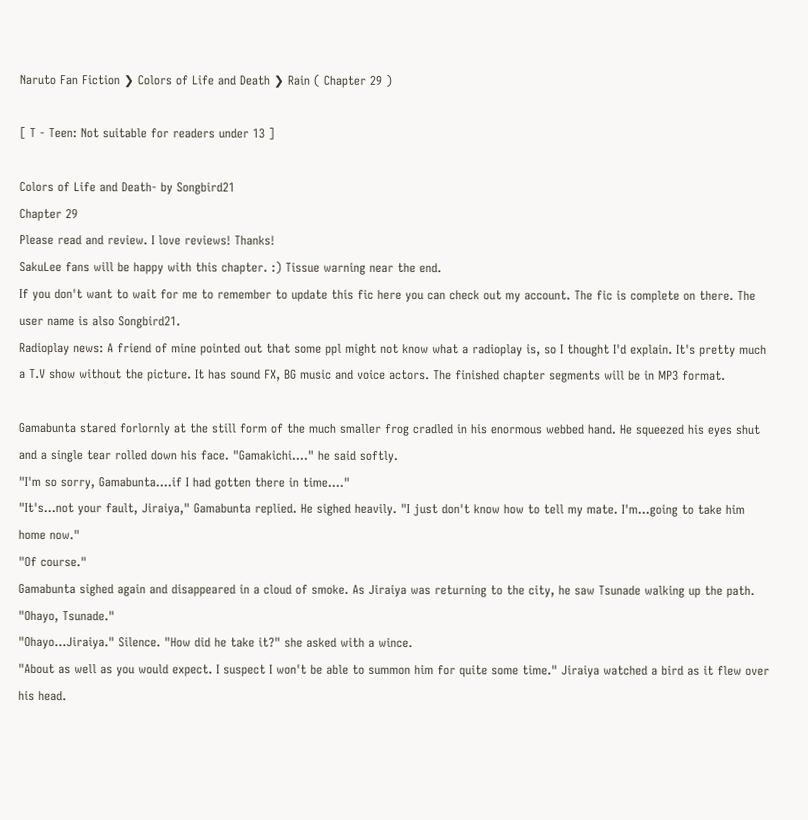Naruto Fan Fiction ❯ Colors of Life and Death ❯ Rain ( Chapter 29 )

[ T - Teen: Not suitable for readers under 13 ]

Colors of Life and Death- by Songbird21
Chapter 29
Please read and review. I love reviews! Thanks!
SakuLee fans will be happy with this chapter. :) Tissue warning near the end.
If you don't want to wait for me to remember to update this fic here you can check out my account. The fic is complete on there. The user name is also Songbird21.
Radioplay news: A friend of mine pointed out that some ppl might not know what a radioplay is, so I thought I'd explain. It's pretty much a T.V show without the picture. It has sound FX, BG music and voice actors. The finished chapter segments will be in MP3 format.

Gamabunta stared forlornly at the still form of the much smaller frog cradled in his enormous webbed hand. He squeezed his eyes shut and a single tear rolled down his face. "Gamakichi...." he said softly.
"I'm so sorry, Gamabunta....if I had gotten there in time...."
"It's...not your fault, Jiraiya," Gamabunta replied. He sighed heavily. "I just don't know how to tell my mate. I'm...going to take him home now."
"Of course."
Gamabunta sighed again and disappeared in a cloud of smoke. As Jiraiya was returning to the city, he saw Tsunade walking up the path. "Ohayo, Tsunade."
"Ohayo...Jiraiya." Silence. "How did he take it?" she asked with a wince.
"About as well as you would expect. I suspect I won't be able to summon him for quite some time." Jiraiya watched a bird as it flew over his head.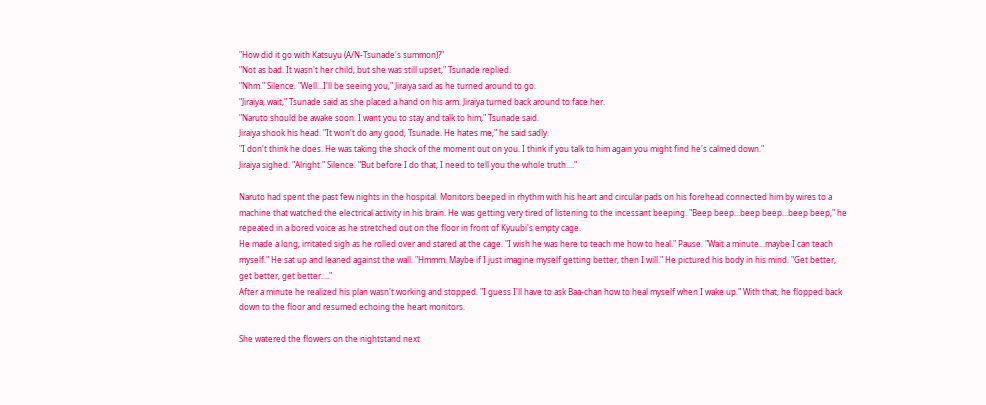"How did it go with Katsuyu (A/N-Tsunade's summon)?"
"Not as bad. It wasn't her child, but she was still upset," Tsunade replied.
"Nhm." Silence. "Well...I'll be seeing you," Jiraiya said as he turned around to go.
"Jiraiya, wait," Tsunade said as she placed a hand on his arm. Jiraiya turned back around to face her.
"Naruto should be awake soon. I want you to stay and talk to him," Tsunade said.
Jiraiya shook his head. "It won't do any good, Tsunade. He hates me," he said sadly.
"I don't think he does. He was taking the shock of the moment out on you. I think if you talk to him again you might find he's calmed down."
Jiraiya sighed. "Alright." Silence. "But before I do that, I need to tell you the whole truth...."

Naruto had spent the past few nights in the hospital. Monitors beeped in rhythm with his heart and circular pads on his forehead connected him by wires to a machine that watched the electrical activity in his brain. He was getting very tired of listening to the incessant beeping. "Beep beep...beep beep...beep beep," he repeated in a bored voice as he stretched out on the floor in front of Kyuubi's empty cage.
He made a long, irritated sigh as he rolled over and stared at the cage. "I wish he was here to teach me how to heal." Pause. "Wait a minute...maybe I can teach myself." He sat up and leaned against the wall. "Hmmm. Maybe if I just imagine myself getting better, then I will." He pictured his body in his mind. "Get better, get better, get better...."
After a minute he realized his plan wasn't working and stopped. "I guess I'll have to ask Baa-chan how to heal myself when I wake up." With that, he flopped back down to the floor and resumed echoing the heart monitors.

She watered the flowers on the nightstand next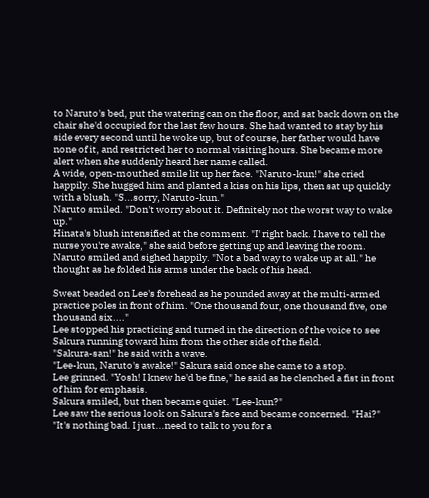to Naruto's bed, put the watering can on the floor, and sat back down on the chair she'd occupied for the last few hours. She had wanted to stay by his side every second until he woke up, but of course, her father would have none of it, and restricted her to normal visiting hours. She became more alert when she suddenly heard her name called.
A wide, open-mouthed smile lit up her face. "Naruto-kun!" she cried happily. She hugged him and planted a kiss on his lips, then sat up quickly with a blush. "S...sorry, Naruto-kun."
Naruto smiled. "Don't worry about it. Definitely not the worst way to wake up."
Hinata's blush intensified at the comment. "I' right back. I have to tell the nurse you're awake," she said before getting up and leaving the room.
Naruto smiled and sighed happily. "Not a bad way to wake up at all." he thought as he folded his arms under the back of his head.

Sweat beaded on Lee's forehead as he pounded away at the multi-armed practice poles in front of him. "One thousand four, one thousand five, one thousand six...."
Lee stopped his practicing and turned in the direction of the voice to see Sakura running toward him from the other side of the field.
"Sakura-san!" he said with a wave.
"Lee-kun, Naruto's awake!" Sakura said once she came to a stop.
Lee grinned. "Yosh! I knew he'd be fine," he said as he clenched a fist in front of him for emphasis.
Sakura smiled, but then became quiet. "Lee-kun?"
Lee saw the serious look on Sakura's face and became concerned. "Hai?"
"It's nothing bad. I just...need to talk to you for a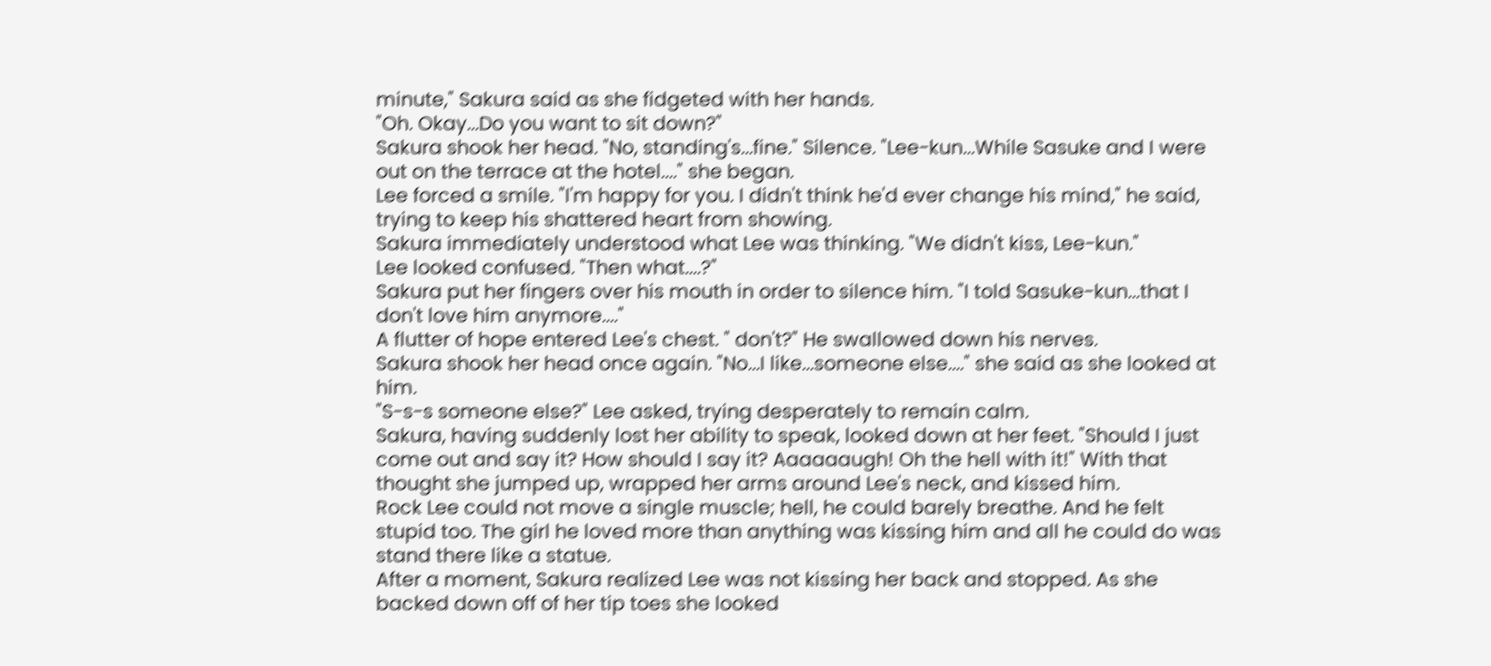minute," Sakura said as she fidgeted with her hands.
"Oh. Okay...Do you want to sit down?"
Sakura shook her head. "No, standing's...fine." Silence. "Lee-kun...While Sasuke and I were out on the terrace at the hotel...." she began.
Lee forced a smile. "I'm happy for you. I didn't think he'd ever change his mind," he said, trying to keep his shattered heart from showing.
Sakura immediately understood what Lee was thinking. "We didn't kiss, Lee-kun."
Lee looked confused. "Then what....?"
Sakura put her fingers over his mouth in order to silence him. "I told Sasuke-kun...that I don't love him anymore...."
A flutter of hope entered Lee's chest. " don't?" He swallowed down his nerves.
Sakura shook her head once again. "No...I like...someone else...." she said as she looked at him.
"S-s-s someone else?" Lee asked, trying desperately to remain calm.
Sakura, having suddenly lost her ability to speak, looked down at her feet. "Should I just come out and say it? How should I say it? Aaaaaaugh! Oh the hell with it!" With that thought she jumped up, wrapped her arms around Lee's neck, and kissed him.
Rock Lee could not move a single muscle; hell, he could barely breathe. And he felt stupid too. The girl he loved more than anything was kissing him and all he could do was stand there like a statue.
After a moment, Sakura realized Lee was not kissing her back and stopped. As she backed down off of her tip toes she looked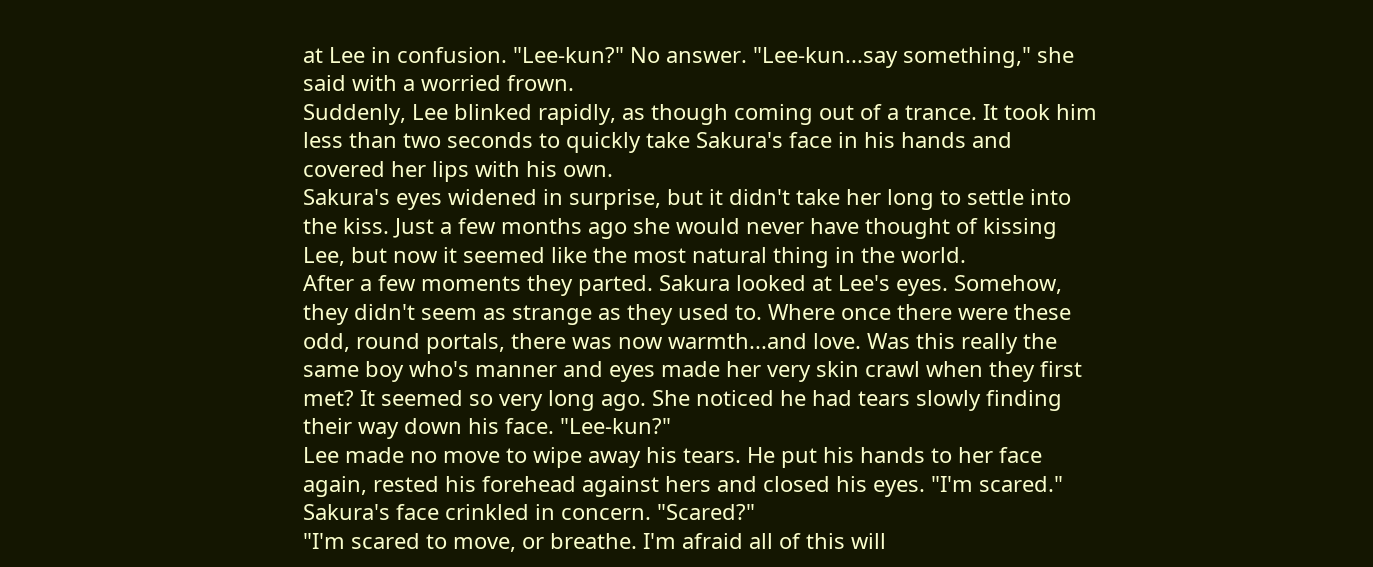at Lee in confusion. "Lee-kun?" No answer. "Lee-kun...say something," she said with a worried frown.
Suddenly, Lee blinked rapidly, as though coming out of a trance. It took him less than two seconds to quickly take Sakura's face in his hands and covered her lips with his own.
Sakura's eyes widened in surprise, but it didn't take her long to settle into the kiss. Just a few months ago she would never have thought of kissing Lee, but now it seemed like the most natural thing in the world.
After a few moments they parted. Sakura looked at Lee's eyes. Somehow, they didn't seem as strange as they used to. Where once there were these odd, round portals, there was now warmth...and love. Was this really the same boy who's manner and eyes made her very skin crawl when they first met? It seemed so very long ago. She noticed he had tears slowly finding their way down his face. "Lee-kun?"
Lee made no move to wipe away his tears. He put his hands to her face again, rested his forehead against hers and closed his eyes. "I'm scared."
Sakura's face crinkled in concern. "Scared?"
"I'm scared to move, or breathe. I'm afraid all of this will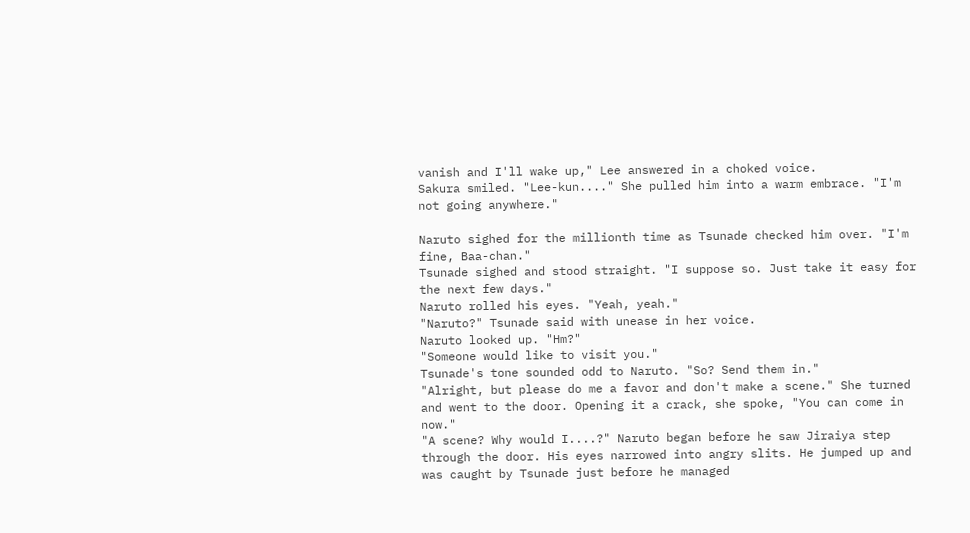vanish and I'll wake up," Lee answered in a choked voice.
Sakura smiled. "Lee-kun...." She pulled him into a warm embrace. "I'm not going anywhere."

Naruto sighed for the millionth time as Tsunade checked him over. "I'm fine, Baa-chan."
Tsunade sighed and stood straight. "I suppose so. Just take it easy for the next few days."
Naruto rolled his eyes. "Yeah, yeah."
"Naruto?" Tsunade said with unease in her voice.
Naruto looked up. "Hm?"
"Someone would like to visit you."
Tsunade's tone sounded odd to Naruto. "So? Send them in."
"Alright, but please do me a favor and don't make a scene." She turned and went to the door. Opening it a crack, she spoke, "You can come in now."
"A scene? Why would I....?" Naruto began before he saw Jiraiya step through the door. His eyes narrowed into angry slits. He jumped up and was caught by Tsunade just before he managed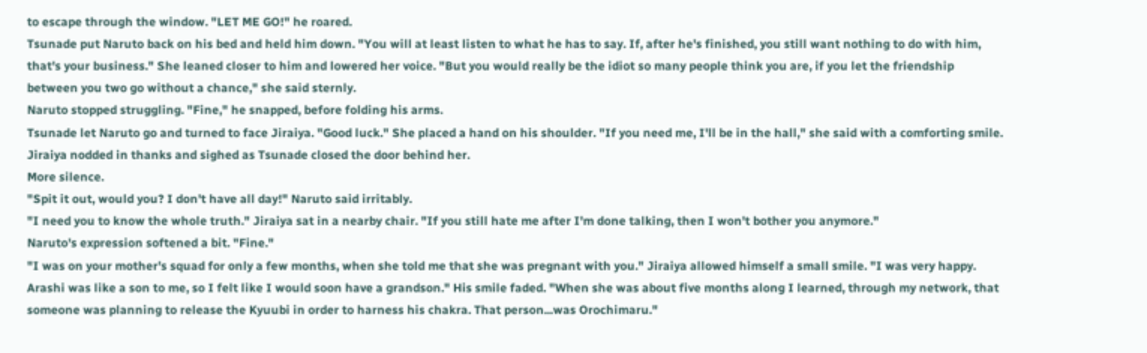to escape through the window. "LET ME GO!" he roared.
Tsunade put Naruto back on his bed and held him down. "You will at least listen to what he has to say. If, after he's finished, you still want nothing to do with him, that's your business." She leaned closer to him and lowered her voice. "But you would really be the idiot so many people think you are, if you let the friendship between you two go without a chance," she said sternly.
Naruto stopped struggling. "Fine," he snapped, before folding his arms.
Tsunade let Naruto go and turned to face Jiraiya. "Good luck." She placed a hand on his shoulder. "If you need me, I'll be in the hall," she said with a comforting smile.
Jiraiya nodded in thanks and sighed as Tsunade closed the door behind her.
More silence.
"Spit it out, would you? I don't have all day!" Naruto said irritably.
"I need you to know the whole truth." Jiraiya sat in a nearby chair. "If you still hate me after I'm done talking, then I won't bother you anymore."
Naruto's expression softened a bit. "Fine."
"I was on your mother's squad for only a few months, when she told me that she was pregnant with you." Jiraiya allowed himself a small smile. "I was very happy. Arashi was like a son to me, so I felt like I would soon have a grandson." His smile faded. "When she was about five months along I learned, through my network, that someone was planning to release the Kyuubi in order to harness his chakra. That person...was Orochimaru."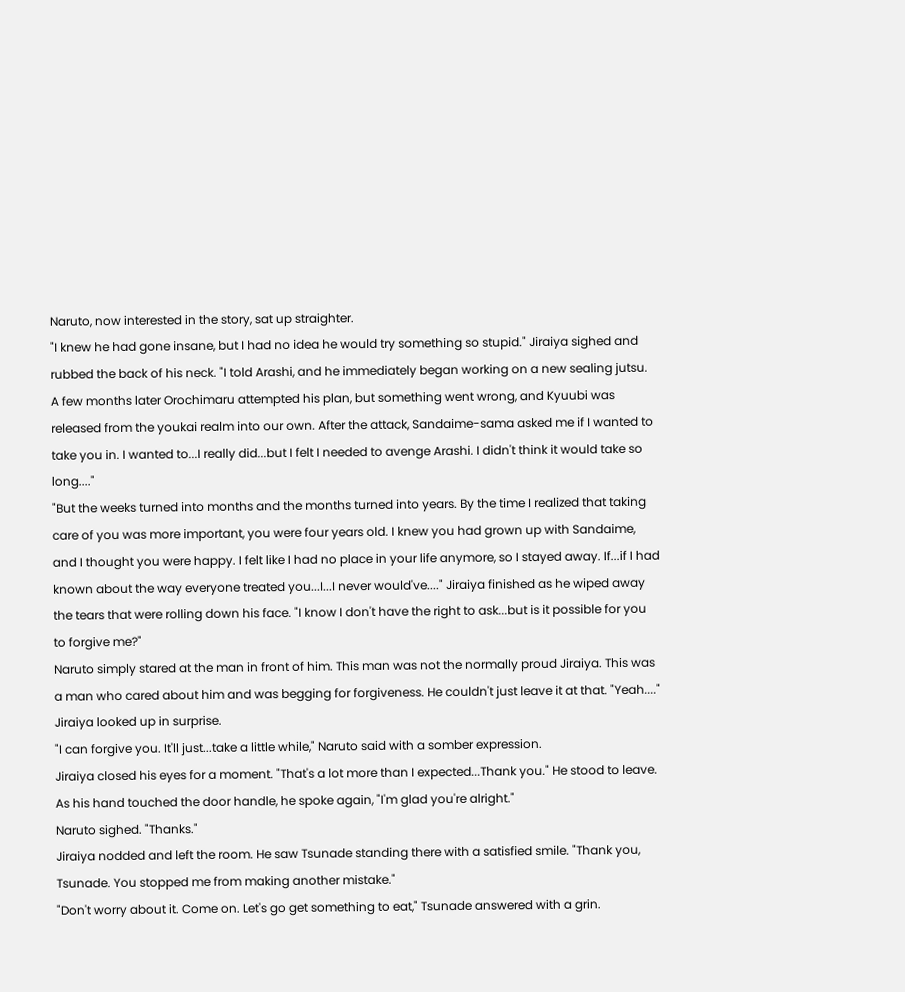Naruto, now interested in the story, sat up straighter.
"I knew he had gone insane, but I had no idea he would try something so stupid." Jiraiya sighed and rubbed the back of his neck. "I told Arashi, and he immediately began working on a new sealing jutsu. A few months later Orochimaru attempted his plan, but something went wrong, and Kyuubi was released from the youkai realm into our own. After the attack, Sandaime-sama asked me if I wanted to take you in. I wanted to...I really did...but I felt I needed to avenge Arashi. I didn't think it would take so long...."
"But the weeks turned into months and the months turned into years. By the time I realized that taking care of you was more important, you were four years old. I knew you had grown up with Sandaime, and I thought you were happy. I felt like I had no place in your life anymore, so I stayed away. If...if I had known about the way everyone treated you...I...I never would've...." Jiraiya finished as he wiped away the tears that were rolling down his face. "I know I don't have the right to ask...but is it possible for you to forgive me?"
Naruto simply stared at the man in front of him. This man was not the normally proud Jiraiya. This was a man who cared about him and was begging for forgiveness. He couldn't just leave it at that. "Yeah...."
Jiraiya looked up in surprise.
"I can forgive you. It'll just...take a little while," Naruto said with a somber expression.
Jiraiya closed his eyes for a moment. "That's a lot more than I expected...Thank you." He stood to leave. As his hand touched the door handle, he spoke again, "I'm glad you're alright."
Naruto sighed. "Thanks."
Jiraiya nodded and left the room. He saw Tsunade standing there with a satisfied smile. "Thank you, Tsunade. You stopped me from making another mistake."
"Don't worry about it. Come on. Let's go get something to eat," Tsunade answered with a grin.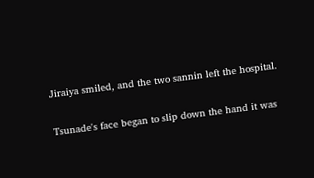Jiraiya smiled, and the two sannin left the hospital.

Tsunade's face began to slip down the hand it was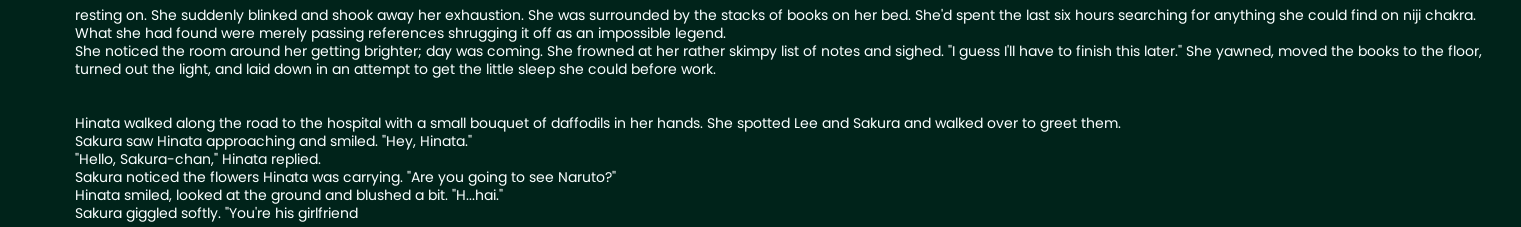resting on. She suddenly blinked and shook away her exhaustion. She was surrounded by the stacks of books on her bed. She'd spent the last six hours searching for anything she could find on niji chakra. What she had found were merely passing references shrugging it off as an impossible legend.
She noticed the room around her getting brighter; day was coming. She frowned at her rather skimpy list of notes and sighed. "I guess I'll have to finish this later." She yawned, moved the books to the floor, turned out the light, and laid down in an attempt to get the little sleep she could before work.


Hinata walked along the road to the hospital with a small bouquet of daffodils in her hands. She spotted Lee and Sakura and walked over to greet them.
Sakura saw Hinata approaching and smiled. "Hey, Hinata."
"Hello, Sakura-chan," Hinata replied.
Sakura noticed the flowers Hinata was carrying. "Are you going to see Naruto?"
Hinata smiled, looked at the ground and blushed a bit. "H...hai."
Sakura giggled softly. "You're his girlfriend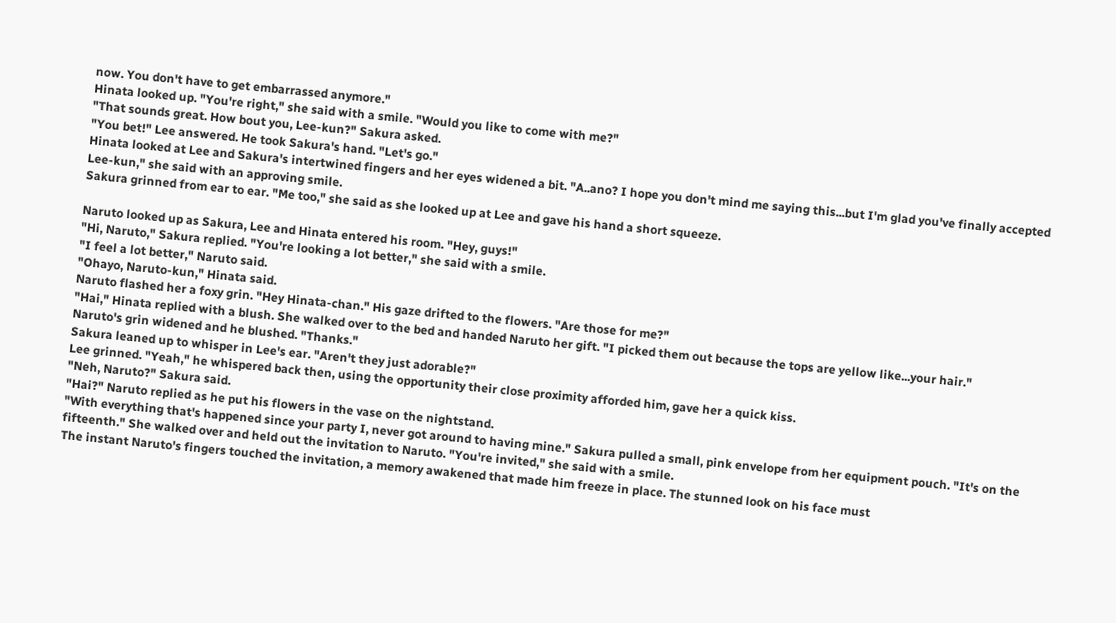now. You don't have to get embarrassed anymore."
Hinata looked up. "You're right," she said with a smile. "Would you like to come with me?"
"That sounds great. How bout you, Lee-kun?" Sakura asked.
"You bet!" Lee answered. He took Sakura's hand. "Let's go."
Hinata looked at Lee and Sakura's intertwined fingers and her eyes widened a bit. "A..ano? I hope you don't mind me saying this...but I'm glad you've finally accepted Lee-kun," she said with an approving smile.
Sakura grinned from ear to ear. "Me too," she said as she looked up at Lee and gave his hand a short squeeze.

Naruto looked up as Sakura, Lee and Hinata entered his room. "Hey, guys!"
"Hi, Naruto," Sakura replied. "You're looking a lot better," she said with a smile.
"I feel a lot better," Naruto said.
"Ohayo, Naruto-kun," Hinata said.
Naruto flashed her a foxy grin. "Hey Hinata-chan." His gaze drifted to the flowers. "Are those for me?"
"Hai," Hinata replied with a blush. She walked over to the bed and handed Naruto her gift. "I picked them out because the tops are yellow like...your hair."
Naruto's grin widened and he blushed. "Thanks."
Sakura leaned up to whisper in Lee's ear. "Aren't they just adorable?"
Lee grinned. "Yeah," he whispered back then, using the opportunity their close proximity afforded him, gave her a quick kiss.
"Neh, Naruto?" Sakura said.
"Hai?" Naruto replied as he put his flowers in the vase on the nightstand.
"With everything that's happened since your party I, never got around to having mine." Sakura pulled a small, pink envelope from her equipment pouch. "It's on the fifteenth." She walked over and held out the invitation to Naruto. "You're invited," she said with a smile.
The instant Naruto's fingers touched the invitation, a memory awakened that made him freeze in place. The stunned look on his face must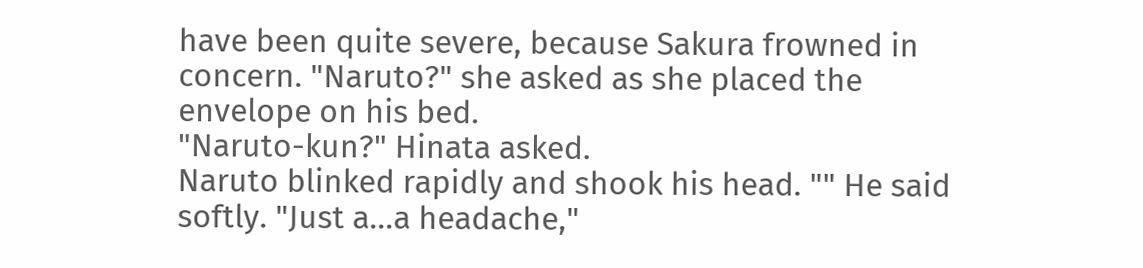have been quite severe, because Sakura frowned in concern. "Naruto?" she asked as she placed the envelope on his bed.
"Naruto-kun?" Hinata asked.
Naruto blinked rapidly and shook his head. "" He said softly. "Just a...a headache,"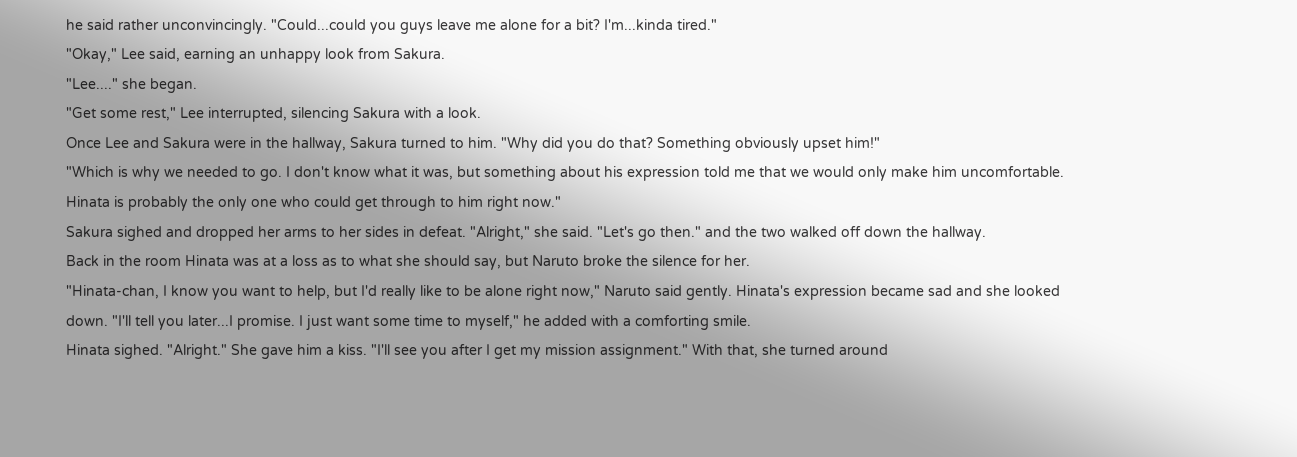he said rather unconvincingly. "Could...could you guys leave me alone for a bit? I'm...kinda tired."
"Okay," Lee said, earning an unhappy look from Sakura.
"Lee...." she began.
"Get some rest," Lee interrupted, silencing Sakura with a look.
Once Lee and Sakura were in the hallway, Sakura turned to him. "Why did you do that? Something obviously upset him!"
"Which is why we needed to go. I don't know what it was, but something about his expression told me that we would only make him uncomfortable. Hinata is probably the only one who could get through to him right now."
Sakura sighed and dropped her arms to her sides in defeat. "Alright," she said. "Let's go then." and the two walked off down the hallway.
Back in the room Hinata was at a loss as to what she should say, but Naruto broke the silence for her.
"Hinata-chan, I know you want to help, but I'd really like to be alone right now," Naruto said gently. Hinata's expression became sad and she looked down. "I'll tell you later...I promise. I just want some time to myself," he added with a comforting smile.
Hinata sighed. "Alright." She gave him a kiss. "I'll see you after I get my mission assignment." With that, she turned around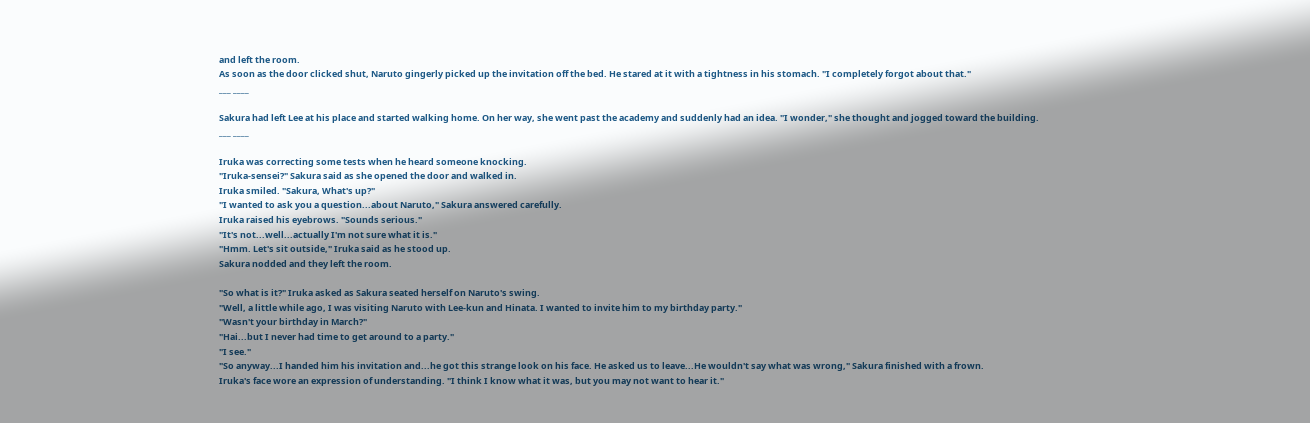and left the room.
As soon as the door clicked shut, Naruto gingerly picked up the invitation off the bed. He stared at it with a tightness in his stomach. "I completely forgot about that."
___ ____

Sakura had left Lee at his place and started walking home. On her way, she went past the academy and suddenly had an idea. "I wonder," she thought and jogged toward the building.
___ ____

Iruka was correcting some tests when he heard someone knocking.
"Iruka-sensei?" Sakura said as she opened the door and walked in.
Iruka smiled. "Sakura, What's up?"
"I wanted to ask you a question...about Naruto," Sakura answered carefully.
Iruka raised his eyebrows. "Sounds serious."
"It's not...well...actually I'm not sure what it is."
"Hmm. Let's sit outside," Iruka said as he stood up.
Sakura nodded and they left the room.

"So what is it?" Iruka asked as Sakura seated herself on Naruto's swing.
"Well, a little while ago, I was visiting Naruto with Lee-kun and Hinata. I wanted to invite him to my birthday party."
"Wasn't your birthday in March?"
"Hai...but I never had time to get around to a party."
"I see."
"So anyway...I handed him his invitation and...he got this strange look on his face. He asked us to leave...He wouldn't say what was wrong," Sakura finished with a frown.
Iruka's face wore an expression of understanding. "I think I know what it was, but you may not want to hear it."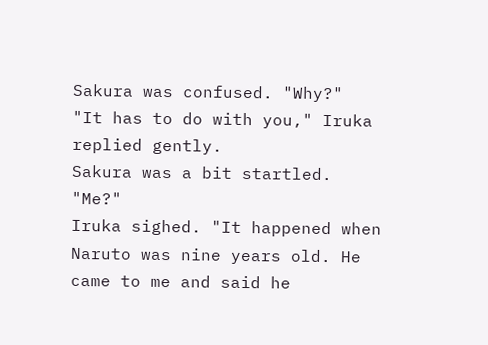Sakura was confused. "Why?"
"It has to do with you," Iruka replied gently.
Sakura was a bit startled. "Me?"
Iruka sighed. "It happened when Naruto was nine years old. He came to me and said he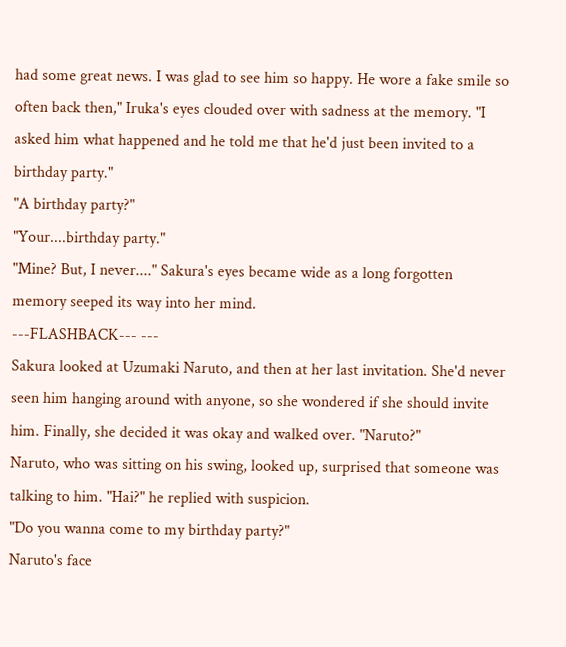had some great news. I was glad to see him so happy. He wore a fake smile so often back then," Iruka's eyes clouded over with sadness at the memory. "I asked him what happened and he told me that he'd just been invited to a birthday party."
"A birthday party?"
"Your....birthday party."
"Mine? But, I never...." Sakura's eyes became wide as a long forgotten memory seeped its way into her mind.
---FLASHBACK--- ---
Sakura looked at Uzumaki Naruto, and then at her last invitation. She'd never seen him hanging around with anyone, so she wondered if she should invite him. Finally, she decided it was okay and walked over. "Naruto?"
Naruto, who was sitting on his swing, looked up, surprised that someone was talking to him. "Hai?" he replied with suspicion.
"Do you wanna come to my birthday party?"
Naruto's face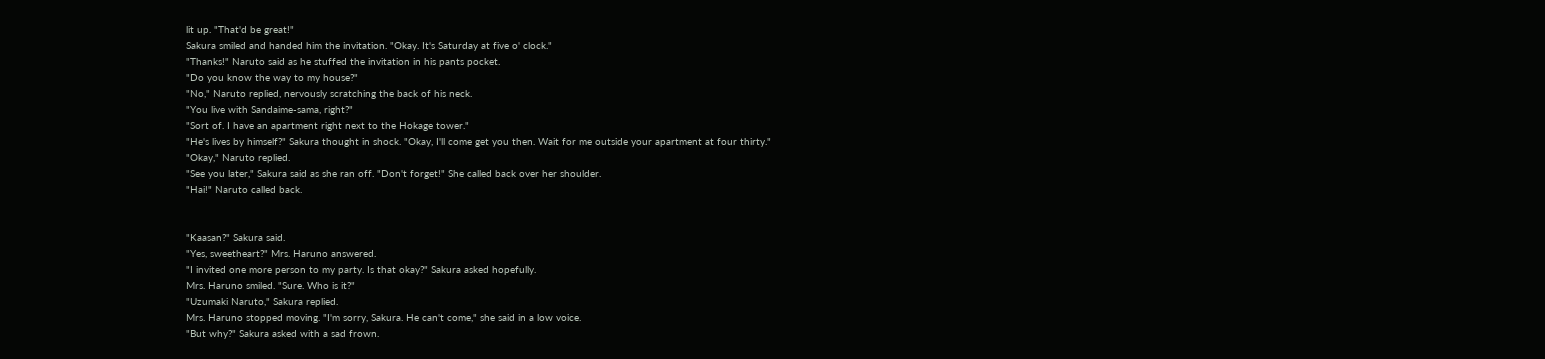lit up. "That'd be great!"
Sakura smiled and handed him the invitation. "Okay. It's Saturday at five o' clock."
"Thanks!" Naruto said as he stuffed the invitation in his pants pocket.
"Do you know the way to my house?"
"No," Naruto replied, nervously scratching the back of his neck.
"You live with Sandaime-sama, right?"
"Sort of. I have an apartment right next to the Hokage tower."
"He's lives by himself?" Sakura thought in shock. "Okay, I'll come get you then. Wait for me outside your apartment at four thirty."
"Okay," Naruto replied.
"See you later," Sakura said as she ran off. "Don't forget!" She called back over her shoulder.
"Hai!" Naruto called back.


"Kaasan?" Sakura said.
"Yes, sweetheart?" Mrs. Haruno answered.
"I invited one more person to my party. Is that okay?" Sakura asked hopefully.
Mrs. Haruno smiled. "Sure. Who is it?"
"Uzumaki Naruto," Sakura replied.
Mrs. Haruno stopped moving. "I'm sorry, Sakura. He can't come," she said in a low voice.
"But why?" Sakura asked with a sad frown.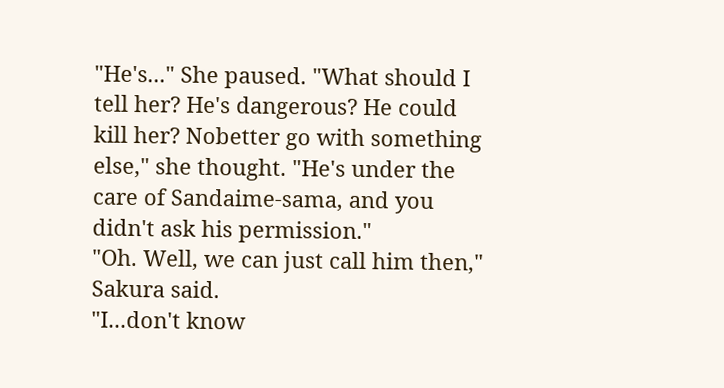"He's..." She paused. "What should I tell her? He's dangerous? He could kill her? Nobetter go with something else," she thought. "He's under the care of Sandaime-sama, and you didn't ask his permission."
"Oh. Well, we can just call him then," Sakura said.
"I...don't know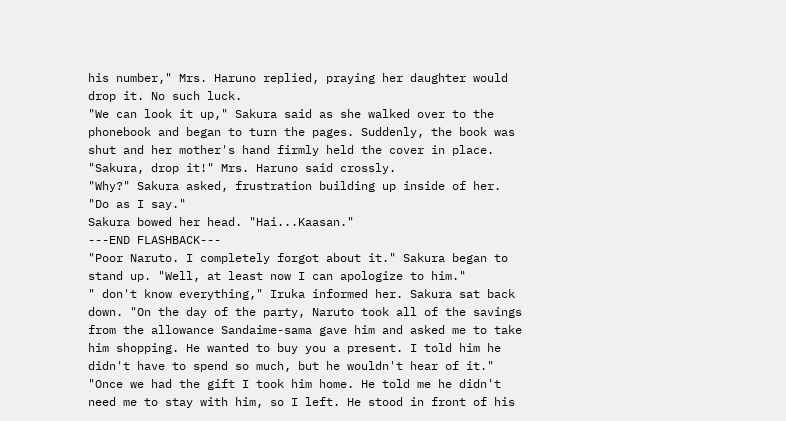his number," Mrs. Haruno replied, praying her daughter would drop it. No such luck.
"We can look it up," Sakura said as she walked over to the phonebook and began to turn the pages. Suddenly, the book was shut and her mother's hand firmly held the cover in place.
"Sakura, drop it!" Mrs. Haruno said crossly.
"Why?" Sakura asked, frustration building up inside of her.
"Do as I say."
Sakura bowed her head. "Hai...Kaasan."
---END FLASHBACK---
"Poor Naruto. I completely forgot about it." Sakura began to stand up. "Well, at least now I can apologize to him."
" don't know everything," Iruka informed her. Sakura sat back down. "On the day of the party, Naruto took all of the savings from the allowance Sandaime-sama gave him and asked me to take him shopping. He wanted to buy you a present. I told him he didn't have to spend so much, but he wouldn't hear of it."
"Once we had the gift I took him home. He told me he didn't need me to stay with him, so I left. He stood in front of his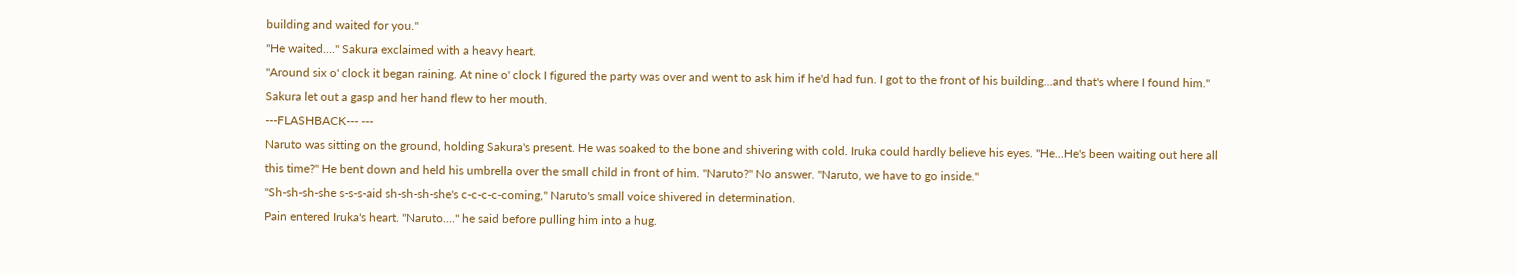building and waited for you."
"He waited...." Sakura exclaimed with a heavy heart.
"Around six o' clock it began raining. At nine o' clock I figured the party was over and went to ask him if he'd had fun. I got to the front of his building...and that's where I found him."
Sakura let out a gasp and her hand flew to her mouth.
---FLASHBACK--- ---
Naruto was sitting on the ground, holding Sakura's present. He was soaked to the bone and shivering with cold. Iruka could hardly believe his eyes. "He...He's been waiting out here all this time?" He bent down and held his umbrella over the small child in front of him. "Naruto?" No answer. "Naruto, we have to go inside."
"Sh-sh-sh-she s-s-s-aid sh-sh-sh-she's c-c-c-c-coming," Naruto's small voice shivered in determination.
Pain entered Iruka's heart. "Naruto...." he said before pulling him into a hug.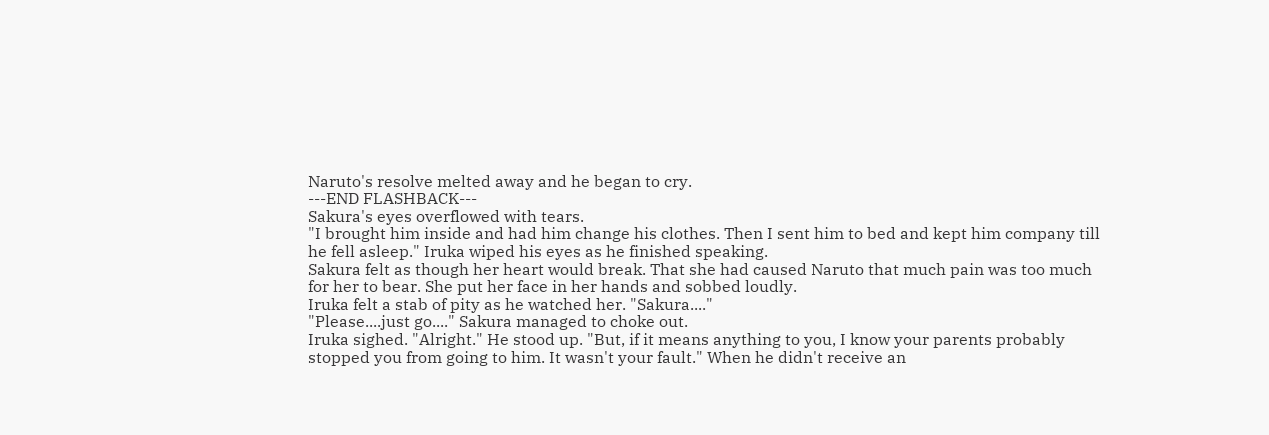Naruto's resolve melted away and he began to cry.
---END FLASHBACK---
Sakura's eyes overflowed with tears.
"I brought him inside and had him change his clothes. Then I sent him to bed and kept him company till he fell asleep." Iruka wiped his eyes as he finished speaking.
Sakura felt as though her heart would break. That she had caused Naruto that much pain was too much for her to bear. She put her face in her hands and sobbed loudly.
Iruka felt a stab of pity as he watched her. "Sakura...."
"Please....just go...." Sakura managed to choke out.
Iruka sighed. "Alright." He stood up. "But, if it means anything to you, I know your parents probably stopped you from going to him. It wasn't your fault." When he didn't receive an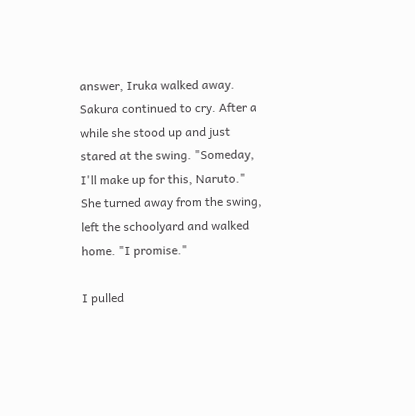answer, Iruka walked away.
Sakura continued to cry. After a while she stood up and just stared at the swing. "Someday, I'll make up for this, Naruto." She turned away from the swing, left the schoolyard and walked home. "I promise."

I pulled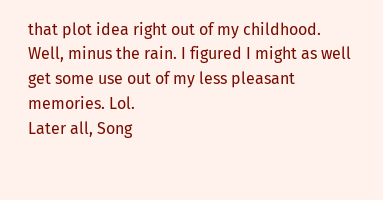that plot idea right out of my childhood. Well, minus the rain. I figured I might as well get some use out of my less pleasant memories. Lol.
Later all, Song